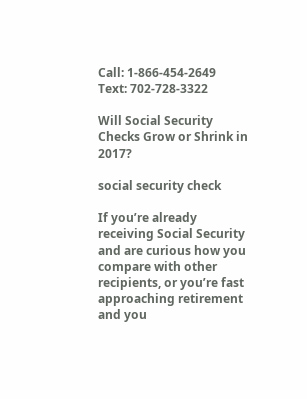Call: 1-866-454-2649   Text: 702-728-3322

Will Social Security Checks Grow or Shrink in 2017?

social security check

If you’re already receiving Social Security and are curious how you compare with other recipients, or you’re fast approaching retirement and you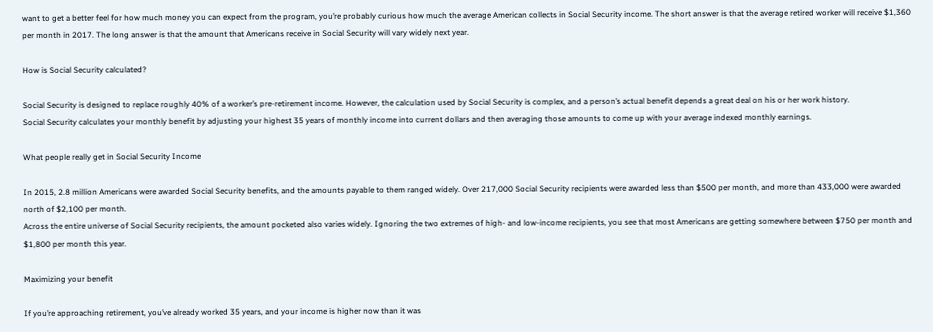want to get a better feel for how much money you can expect from the program, you’re probably curious how much the average American collects in Social Security income. The short answer is that the average retired worker will receive $1,360 per month in 2017. The long answer is that the amount that Americans receive in Social Security will vary widely next year.

How is Social Security calculated?

Social Security is designed to replace roughly 40% of a worker’s pre-retirement income. However, the calculation used by Social Security is complex, and a person’s actual benefit depends a great deal on his or her work history.
Social Security calculates your monthly benefit by adjusting your highest 35 years of monthly income into current dollars and then averaging those amounts to come up with your average indexed monthly earnings.

What people really get in Social Security Income

In 2015, 2.8 million Americans were awarded Social Security benefits, and the amounts payable to them ranged widely. Over 217,000 Social Security recipients were awarded less than $500 per month, and more than 433,000 were awarded north of $2,100 per month.
Across the entire universe of Social Security recipients, the amount pocketed also varies widely. Ignoring the two extremes of high- and low-income recipients, you see that most Americans are getting somewhere between $750 per month and $1,800 per month this year.

Maximizing your benefit

If you’re approaching retirement, you’ve already worked 35 years, and your income is higher now than it was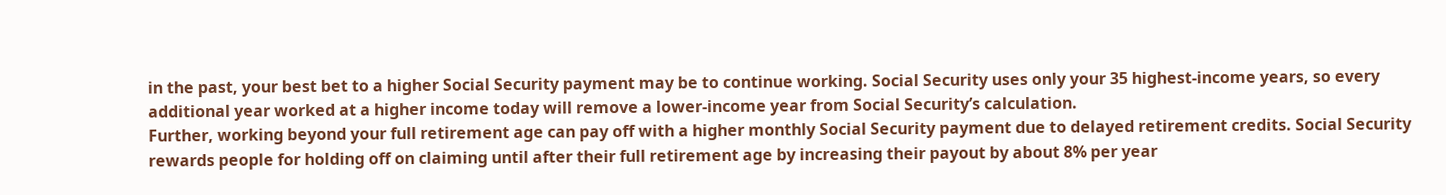in the past, your best bet to a higher Social Security payment may be to continue working. Social Security uses only your 35 highest-income years, so every additional year worked at a higher income today will remove a lower-income year from Social Security’s calculation.
Further, working beyond your full retirement age can pay off with a higher monthly Social Security payment due to delayed retirement credits. Social Security rewards people for holding off on claiming until after their full retirement age by increasing their payout by about 8% per year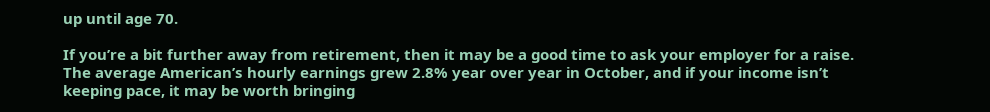up until age 70.

If you’re a bit further away from retirement, then it may be a good time to ask your employer for a raise. The average American’s hourly earnings grew 2.8% year over year in October, and if your income isn’t keeping pace, it may be worth bringing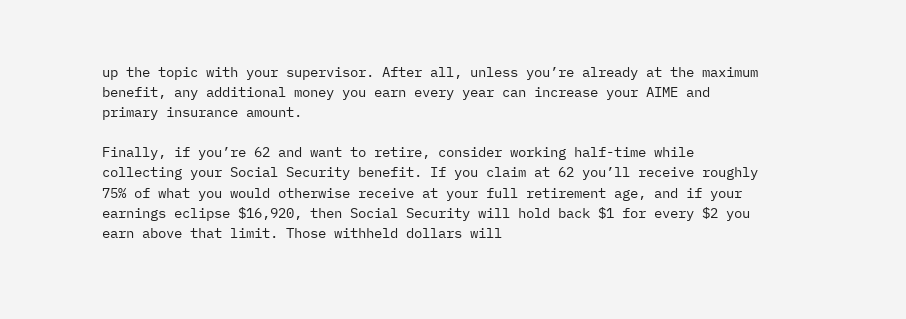up the topic with your supervisor. After all, unless you’re already at the maximum benefit, any additional money you earn every year can increase your AIME and primary insurance amount.

Finally, if you’re 62 and want to retire, consider working half-time while collecting your Social Security benefit. If you claim at 62 you’ll receive roughly 75% of what you would otherwise receive at your full retirement age, and if your earnings eclipse $16,920, then Social Security will hold back $1 for every $2 you earn above that limit. Those withheld dollars will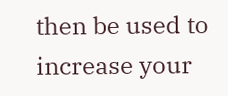then be used to increase your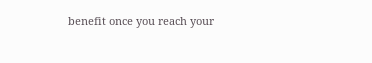benefit once you reach your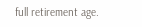full retirement age.